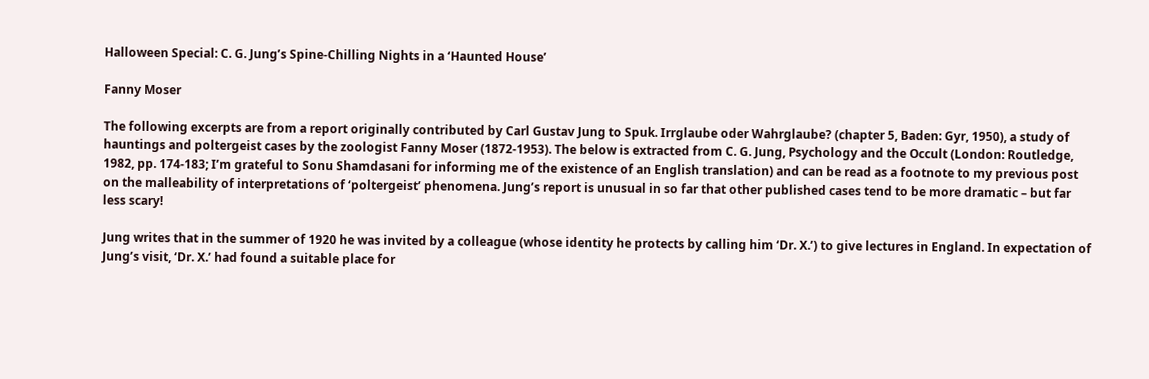Halloween Special: C. G. Jung’s Spine-Chilling Nights in a ‘Haunted House’

Fanny Moser

The following excerpts are from a report originally contributed by Carl Gustav Jung to Spuk. Irrglaube oder Wahrglaube? (chapter 5, Baden: Gyr, 1950), a study of hauntings and poltergeist cases by the zoologist Fanny Moser (1872-1953). The below is extracted from C. G. Jung, Psychology and the Occult (London: Routledge, 1982, pp. 174-183; I’m grateful to Sonu Shamdasani for informing me of the existence of an English translation) and can be read as a footnote to my previous post on the malleability of interpretations of ‘poltergeist’ phenomena. Jung’s report is unusual in so far that other published cases tend to be more dramatic – but far less scary!

Jung writes that in the summer of 1920 he was invited by a colleague (whose identity he protects by calling him ‘Dr. X.’) to give lectures in England. In expectation of Jung’s visit, ‘Dr. X.’ had found a suitable place for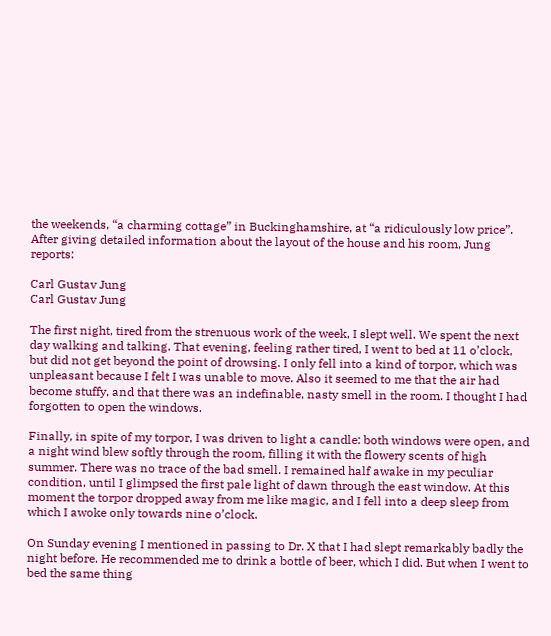the weekends, “a charming cottage” in Buckinghamshire, at “a ridiculously low price”. After giving detailed information about the layout of the house and his room, Jung reports:

Carl Gustav Jung
Carl Gustav Jung

The first night, tired from the strenuous work of the week, I slept well. We spent the next day walking and talking. That evening, feeling rather tired, I went to bed at 11 o’clock, but did not get beyond the point of drowsing. I only fell into a kind of torpor, which was unpleasant because I felt I was unable to move. Also it seemed to me that the air had become stuffy, and that there was an indefinable, nasty smell in the room. I thought I had forgotten to open the windows.

Finally, in spite of my torpor, I was driven to light a candle: both windows were open, and a night wind blew softly through the room, filling it with the flowery scents of high summer. There was no trace of the bad smell. I remained half awake in my peculiar condition, until I glimpsed the first pale light of dawn through the east window. At this moment the torpor dropped away from me like magic, and I fell into a deep sleep from which I awoke only towards nine o’clock.

On Sunday evening I mentioned in passing to Dr. X that I had slept remarkably badly the night before. He recommended me to drink a bottle of beer, which I did. But when I went to bed the same thing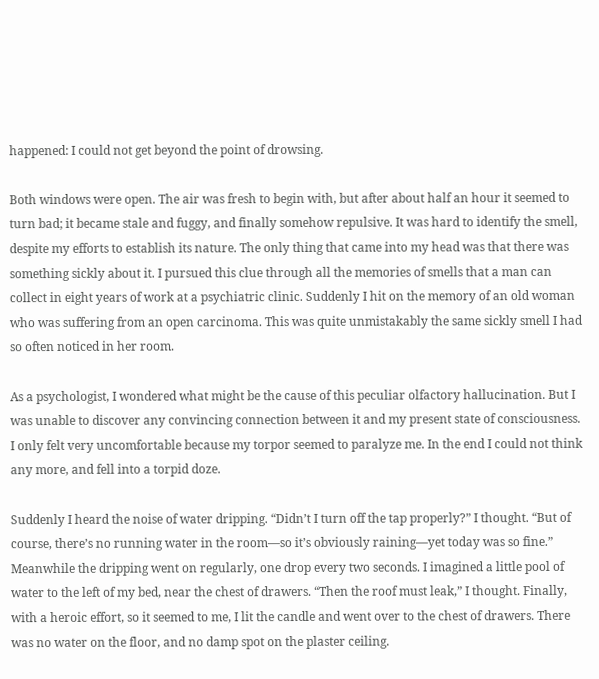happened: I could not get beyond the point of drowsing.

Both windows were open. The air was fresh to begin with, but after about half an hour it seemed to turn bad; it became stale and fuggy, and finally somehow repulsive. It was hard to identify the smell, despite my efforts to establish its nature. The only thing that came into my head was that there was something sickly about it. I pursued this clue through all the memories of smells that a man can collect in eight years of work at a psychiatric clinic. Suddenly I hit on the memory of an old woman who was suffering from an open carcinoma. This was quite unmistakably the same sickly smell I had so often noticed in her room.

As a psychologist, I wondered what might be the cause of this peculiar olfactory hallucination. But I was unable to discover any convincing connection between it and my present state of consciousness. I only felt very uncomfortable because my torpor seemed to paralyze me. In the end I could not think any more, and fell into a torpid doze.

Suddenly I heard the noise of water dripping. “Didn’t I turn off the tap properly?” I thought. “But of course, there’s no running water in the room—so it’s obviously raining—yet today was so fine.” Meanwhile the dripping went on regularly, one drop every two seconds. I imagined a little pool of water to the left of my bed, near the chest of drawers. “Then the roof must leak,” I thought. Finally, with a heroic effort, so it seemed to me, I lit the candle and went over to the chest of drawers. There was no water on the floor, and no damp spot on the plaster ceiling.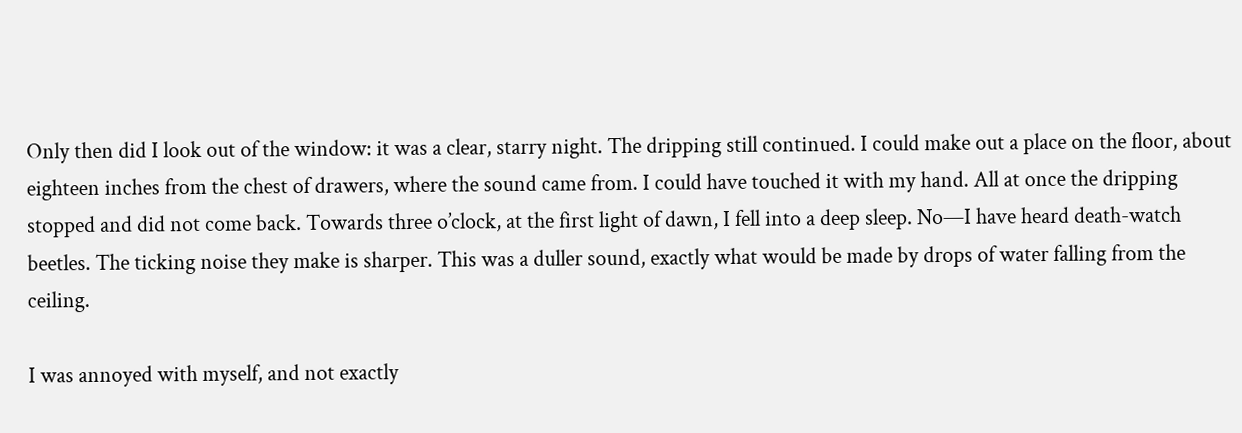Only then did I look out of the window: it was a clear, starry night. The dripping still continued. I could make out a place on the floor, about eighteen inches from the chest of drawers, where the sound came from. I could have touched it with my hand. All at once the dripping stopped and did not come back. Towards three o’clock, at the first light of dawn, I fell into a deep sleep. No—I have heard death-watch beetles. The ticking noise they make is sharper. This was a duller sound, exactly what would be made by drops of water falling from the ceiling.

I was annoyed with myself, and not exactly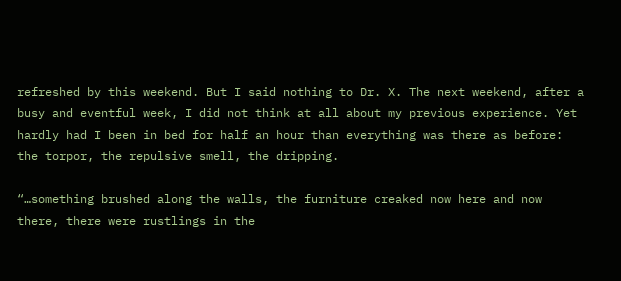refreshed by this weekend. But I said nothing to Dr. X. The next weekend, after a busy and eventful week, I did not think at all about my previous experience. Yet hardly had I been in bed for half an hour than everything was there as before: the torpor, the repulsive smell, the dripping.

“…something brushed along the walls, the furniture creaked now here and now there, there were rustlings in the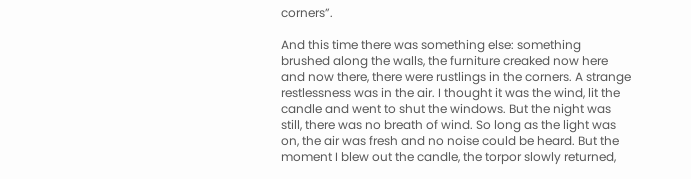corners”.

And this time there was something else: something brushed along the walls, the furniture creaked now here and now there, there were rustlings in the corners. A strange restlessness was in the air. I thought it was the wind, lit the candle and went to shut the windows. But the night was still, there was no breath of wind. So long as the light was on, the air was fresh and no noise could be heard. But the moment I blew out the candle, the torpor slowly returned,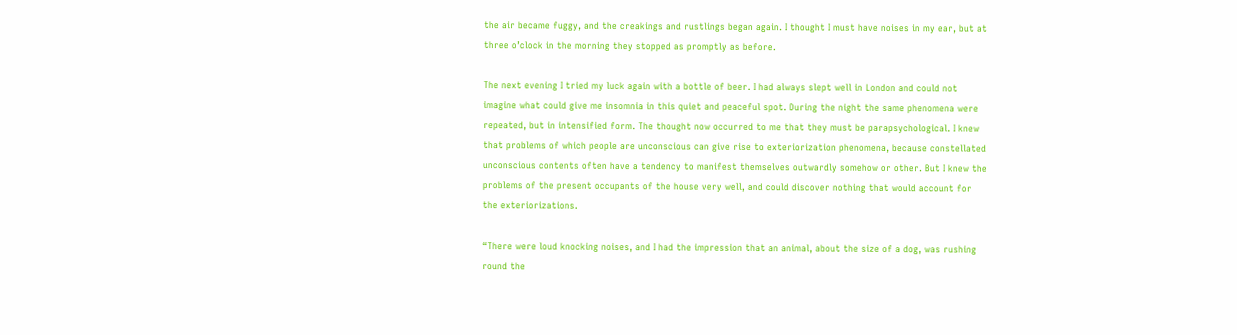the air became fuggy, and the creakings and rustlings began again. I thought I must have noises in my ear, but at three o’clock in the morning they stopped as promptly as before.

The next evening I tried my luck again with a bottle of beer. I had always slept well in London and could not imagine what could give me insomnia in this quiet and peaceful spot. During the night the same phenomena were repeated, but in intensified form. The thought now occurred to me that they must be parapsychological. I knew that problems of which people are unconscious can give rise to exteriorization phenomena, because constellated unconscious contents often have a tendency to manifest themselves outwardly somehow or other. But I knew the problems of the present occupants of the house very well, and could discover nothing that would account for the exteriorizations.

“There were loud knocking noises, and I had the impression that an animal, about the size of a dog, was rushing round the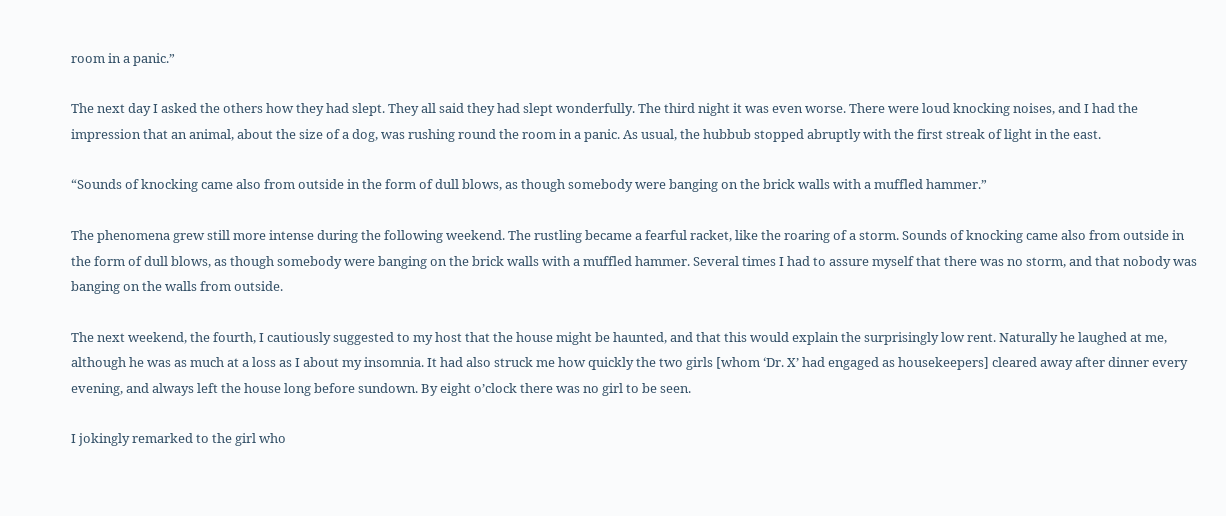room in a panic.”

The next day I asked the others how they had slept. They all said they had slept wonderfully. The third night it was even worse. There were loud knocking noises, and I had the impression that an animal, about the size of a dog, was rushing round the room in a panic. As usual, the hubbub stopped abruptly with the first streak of light in the east.

“Sounds of knocking came also from outside in the form of dull blows, as though somebody were banging on the brick walls with a muffled hammer.”

The phenomena grew still more intense during the following weekend. The rustling became a fearful racket, like the roaring of a storm. Sounds of knocking came also from outside in the form of dull blows, as though somebody were banging on the brick walls with a muffled hammer. Several times I had to assure myself that there was no storm, and that nobody was banging on the walls from outside.

The next weekend, the fourth, I cautiously suggested to my host that the house might be haunted, and that this would explain the surprisingly low rent. Naturally he laughed at me, although he was as much at a loss as I about my insomnia. It had also struck me how quickly the two girls [whom ‘Dr. X’ had engaged as housekeepers] cleared away after dinner every evening, and always left the house long before sundown. By eight o’clock there was no girl to be seen.

I jokingly remarked to the girl who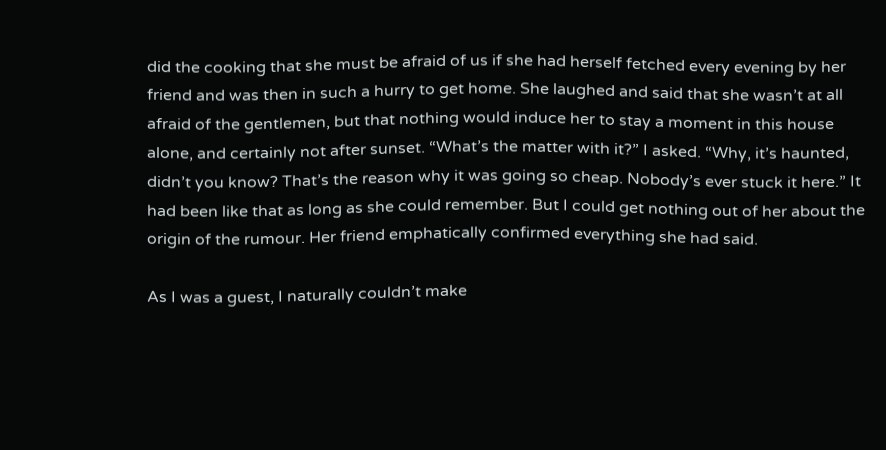did the cooking that she must be afraid of us if she had herself fetched every evening by her friend and was then in such a hurry to get home. She laughed and said that she wasn’t at all afraid of the gentlemen, but that nothing would induce her to stay a moment in this house alone, and certainly not after sunset. “What’s the matter with it?” I asked. “Why, it’s haunted, didn’t you know? That’s the reason why it was going so cheap. Nobody’s ever stuck it here.” It had been like that as long as she could remember. But I could get nothing out of her about the origin of the rumour. Her friend emphatically confirmed everything she had said.

As I was a guest, I naturally couldn’t make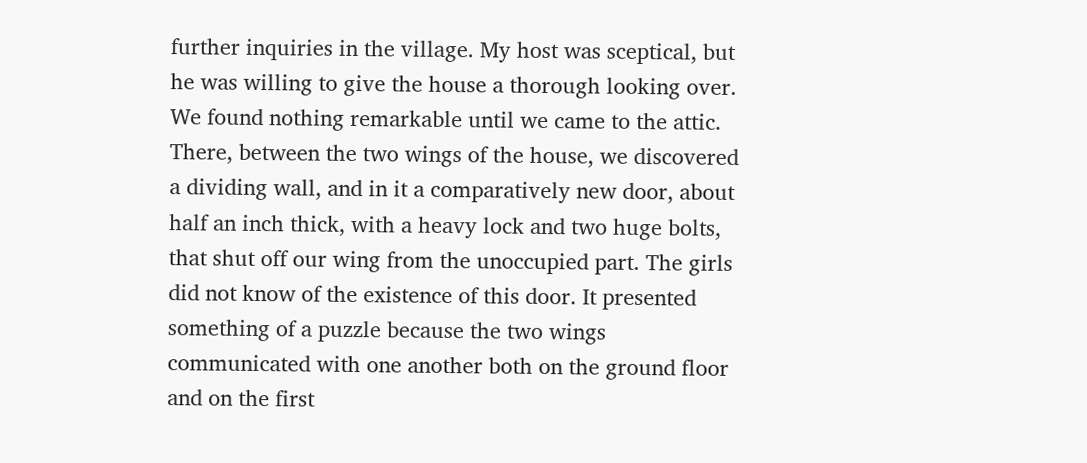further inquiries in the village. My host was sceptical, but he was willing to give the house a thorough looking over. We found nothing remarkable until we came to the attic. There, between the two wings of the house, we discovered a dividing wall, and in it a comparatively new door, about half an inch thick, with a heavy lock and two huge bolts, that shut off our wing from the unoccupied part. The girls did not know of the existence of this door. It presented something of a puzzle because the two wings communicated with one another both on the ground floor and on the first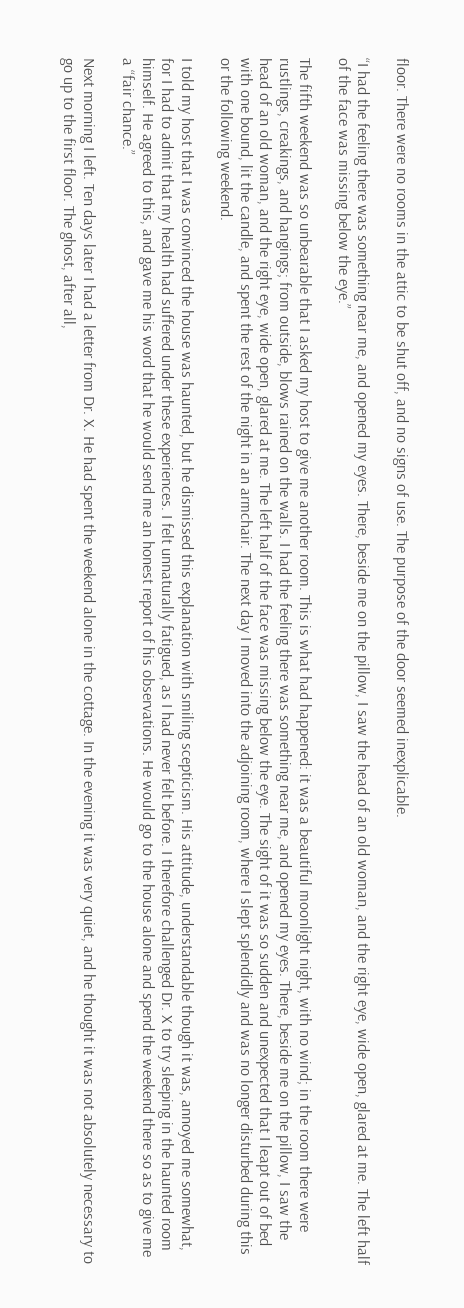floor. There were no rooms in the attic to be shut off, and no signs of use. The purpose of the door seemed inexplicable.

“I had the feeling there was something near me, and opened my eyes. There, beside me on the pillow, I saw the head of an old woman, and the right eye, wide open, glared at me. The left half of the face was missing below the eye.”

The fifth weekend was so unbearable that I asked my host to give me another room. This is what had happened: it was a beautiful moonlight night, with no wind; in the room there were rustlings, creakings, and hangings; from outside, blows rained on the walls. I had the feeling there was something near me, and opened my eyes. There, beside me on the pillow, I saw the head of an old woman, and the right eye, wide open, glared at me. The left half of the face was missing below the eye. The sight of it was so sudden and unexpected that I leapt out of bed with one bound, lit the candle, and spent the rest of the night in an armchair. The next day I moved into the adjoining room, where I slept splendidly and was no longer disturbed during this or the following weekend.

I told my host that I was convinced the house was haunted, but he dismissed this explanation with smiling scepticism. His attitude, understandable though it was, annoyed me somewhat, for I had to admit that my health had suffered under these experiences. I felt unnaturally fatigued, as I had never felt before. I therefore challenged Dr. X to try sleeping in the haunted room himself. He agreed to this, and gave me his word that he would send me an honest report of his observations. He would go to the house alone and spend the weekend there so as to give me a “fair chance.”

Next morning I left. Ten days later I had a letter from Dr. X. He had spent the weekend alone in the cottage. In the evening it was very quiet, and he thought it was not absolutely necessary to go up to the first floor. The ghost, after all,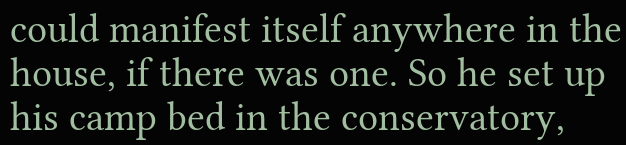could manifest itself anywhere in the house, if there was one. So he set up his camp bed in the conservatory,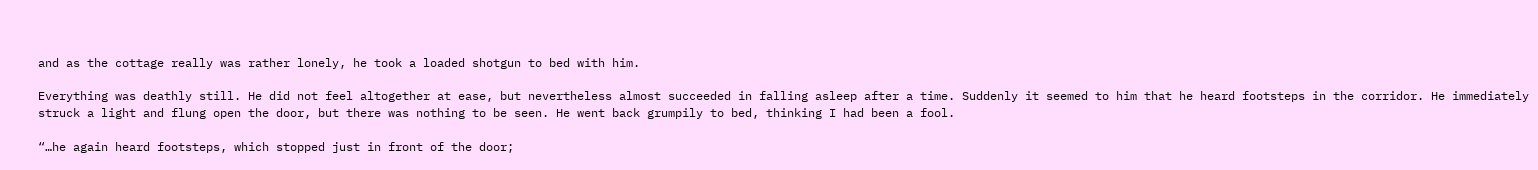and as the cottage really was rather lonely, he took a loaded shotgun to bed with him.

Everything was deathly still. He did not feel altogether at ease, but nevertheless almost succeeded in falling asleep after a time. Suddenly it seemed to him that he heard footsteps in the corridor. He immediately struck a light and flung open the door, but there was nothing to be seen. He went back grumpily to bed, thinking I had been a fool.

“…he again heard footsteps, which stopped just in front of the door;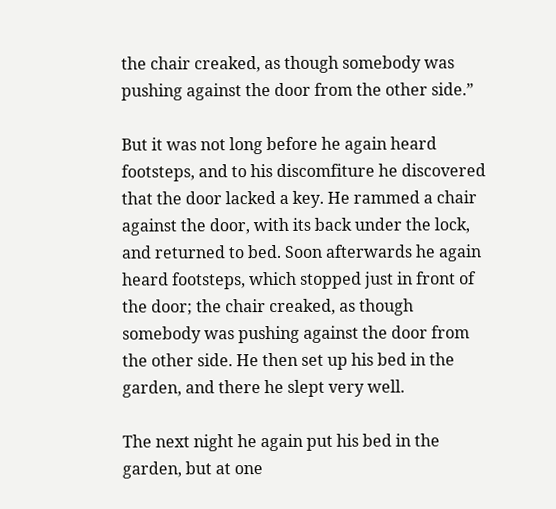the chair creaked, as though somebody was pushing against the door from the other side.”

But it was not long before he again heard footsteps, and to his discomfiture he discovered that the door lacked a key. He rammed a chair against the door, with its back under the lock, and returned to bed. Soon afterwards he again heard footsteps, which stopped just in front of the door; the chair creaked, as though somebody was pushing against the door from the other side. He then set up his bed in the garden, and there he slept very well.

The next night he again put his bed in the garden, but at one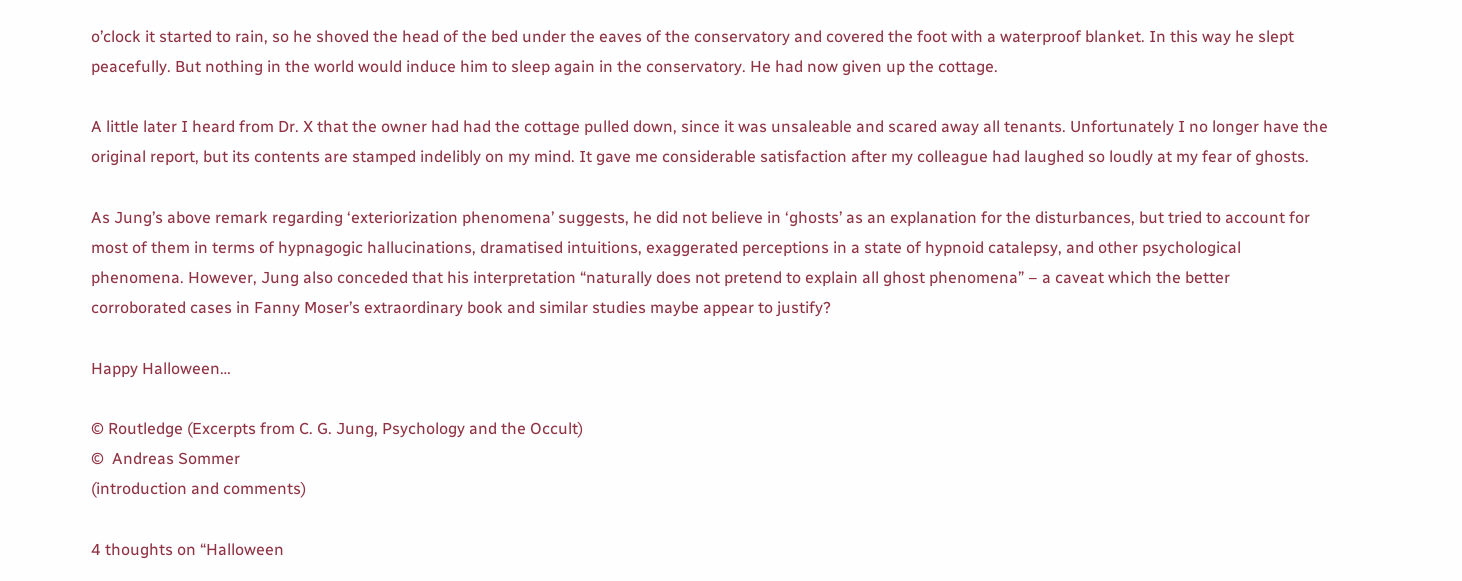o’clock it started to rain, so he shoved the head of the bed under the eaves of the conservatory and covered the foot with a waterproof blanket. In this way he slept peacefully. But nothing in the world would induce him to sleep again in the conservatory. He had now given up the cottage.

A little later I heard from Dr. X that the owner had had the cottage pulled down, since it was unsaleable and scared away all tenants. Unfortunately I no longer have the original report, but its contents are stamped indelibly on my mind. It gave me considerable satisfaction after my colleague had laughed so loudly at my fear of ghosts.

As Jung’s above remark regarding ‘exteriorization phenomena’ suggests, he did not believe in ‘ghosts’ as an explanation for the disturbances, but tried to account for most of them in terms of hypnagogic hallucinations, dramatised intuitions, exaggerated perceptions in a state of hypnoid catalepsy, and other psychological phenomena. However, Jung also conceded that his interpretation “naturally does not pretend to explain all ghost phenomena” – a caveat which the better corroborated cases in Fanny Moser’s extraordinary book and similar studies maybe appear to justify?

Happy Halloween…

© Routledge (Excerpts from C. G. Jung, Psychology and the Occult)
©  Andreas Sommer
(introduction and comments)

4 thoughts on “Halloween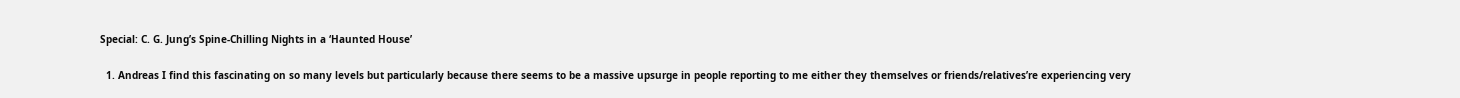Special: C. G. Jung’s Spine-Chilling Nights in a ‘Haunted House’

  1. Andreas I find this fascinating on so many levels but particularly because there seems to be a massive upsurge in people reporting to me either they themselves or friends/relatives’re experiencing very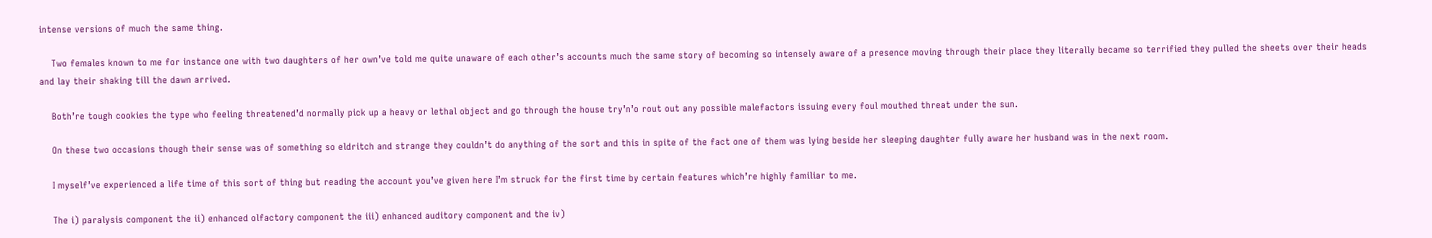intense versions of much the same thing.

    Two females known to me for instance one with two daughters of her own’ve told me quite unaware of each other’s accounts much the same story of becoming so intensely aware of a presence moving through their place they literally became so terrified they pulled the sheets over their heads and lay their shaking till the dawn arrived.

    Both’re tough cookies the type who feeling threatened’d normally pick up a heavy or lethal object and go through the house try’n’o rout out any possible malefactors issuing every foul mouthed threat under the sun.

    On these two occasions though their sense was of something so eldritch and strange they couldn’t do anything of the sort and this in spite of the fact one of them was lying beside her sleeping daughter fully aware her husband was in the next room.

    I myself’ve experienced a life time of this sort of thing but reading the account you’ve given here I’m struck for the first time by certain features which’re highly familiar to me.

    The i) paralysis component the ii) enhanced olfactory component the iii) enhanced auditory component and the iv)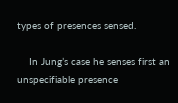types of presences sensed.

    In Jung’s case he senses first an unspecifiable presence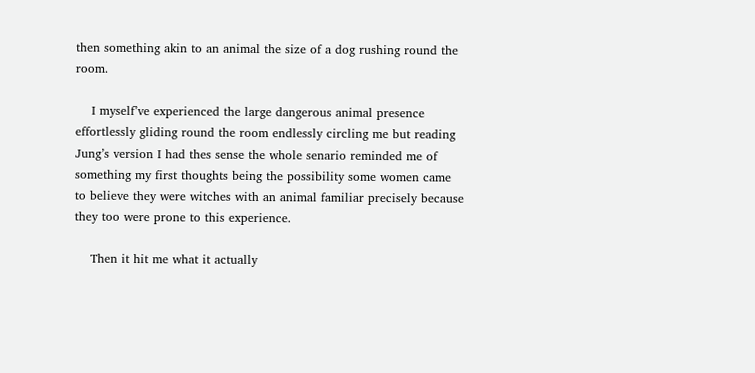then something akin to an animal the size of a dog rushing round the room.

    I myself’ve experienced the large dangerous animal presence effortlessly gliding round the room endlessly circling me but reading Jung’s version I had thes sense the whole senario reminded me of something my first thoughts being the possibility some women came to believe they were witches with an animal familiar precisely because they too were prone to this experience.

    Then it hit me what it actually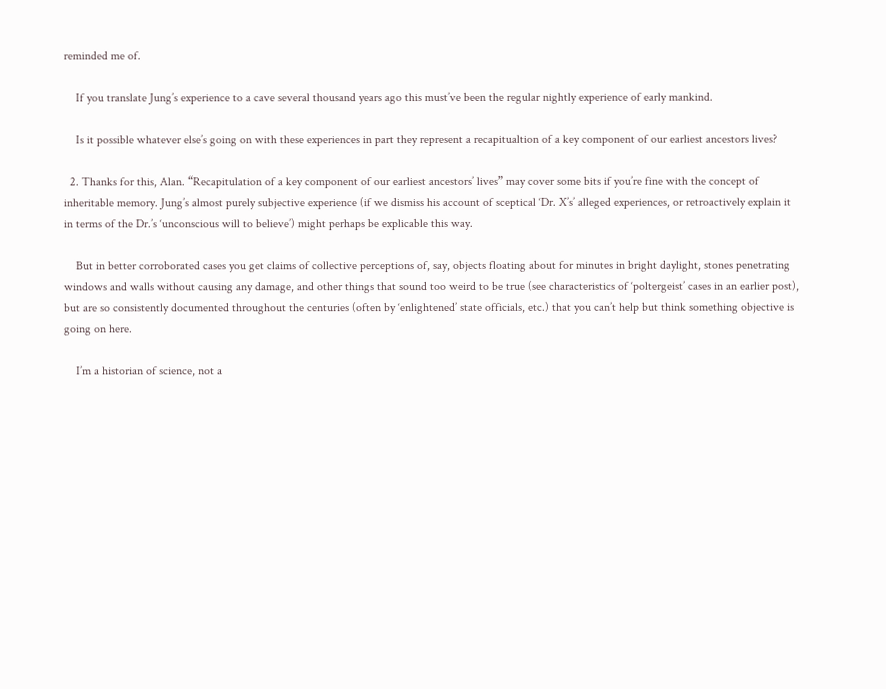reminded me of.

    If you translate Jung’s experience to a cave several thousand years ago this must’ve been the regular nightly experience of early mankind.

    Is it possible whatever else’s going on with these experiences in part they represent a recapitualtion of a key component of our earliest ancestors lives?

  2. Thanks for this, Alan. “Recapitulation of a key component of our earliest ancestors’ lives” may cover some bits if you’re fine with the concept of inheritable memory. Jung’s almost purely subjective experience (if we dismiss his account of sceptical ‘Dr. X’s’ alleged experiences, or retroactively explain it in terms of the Dr.’s ‘unconscious will to believe’) might perhaps be explicable this way.

    But in better corroborated cases you get claims of collective perceptions of, say, objects floating about for minutes in bright daylight, stones penetrating windows and walls without causing any damage, and other things that sound too weird to be true (see characteristics of ‘poltergeist’ cases in an earlier post), but are so consistently documented throughout the centuries (often by ‘enlightened’ state officials, etc.) that you can’t help but think something objective is going on here.

    I’m a historian of science, not a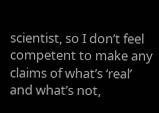scientist, so I don’t feel competent to make any claims of what’s ‘real’ and what’s not,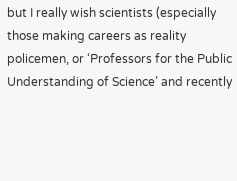but I really wish scientists (especially those making careers as reality policemen, or ‘Professors for the Public Understanding of Science’ and recently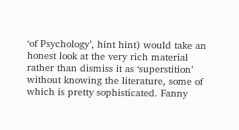‘of Psychology’, hint hint) would take an honest look at the very rich material rather than dismiss it as ‘superstition’ without knowing the literature, some of which is pretty sophisticated. Fanny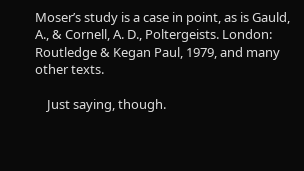Moser’s study is a case in point, as is Gauld, A., & Cornell, A. D., Poltergeists. London: Routledge & Kegan Paul, 1979, and many other texts.

    Just saying, though.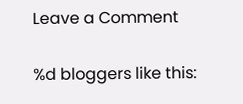Leave a Comment

%d bloggers like this: